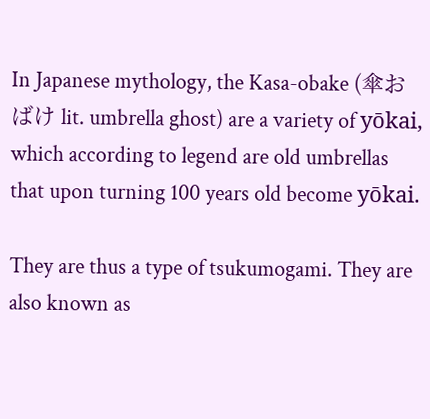In Japanese mythology, the Kasa-obake (傘おばけ lit. umbrella ghost) are a variety of yōkai, which according to legend are old umbrellas that upon turning 100 years old become yōkai.

They are thus a type of tsukumogami. They are also known as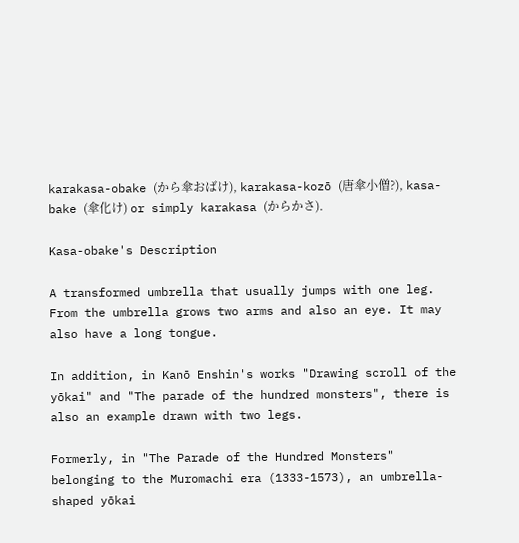karakasa-obake (から傘おばけ), karakasa-kozō (唐傘小僧?), kasa-bake (傘化け) or simply karakasa (からかさ).

Kasa-obake's Description

A transformed umbrella that usually jumps with one leg. From the umbrella grows two arms and also an eye. It may also have a long tongue.

In addition, in Kanō Enshin's works "Drawing scroll of the yōkai" and "The parade of the hundred monsters", there is also an example drawn with two legs.

Formerly, in "The Parade of the Hundred Monsters" belonging to the Muromachi era (1333-1573), an umbrella-shaped yōkai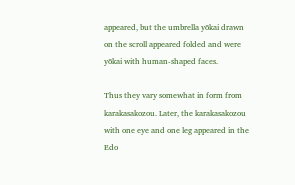appeared, but the umbrella yōkai drawn on the scroll appeared folded and were yōkai with human-shaped faces.

Thus they vary somewhat in form from karakasakozou. Later, the karakasakozou with one eye and one leg appeared in the Edo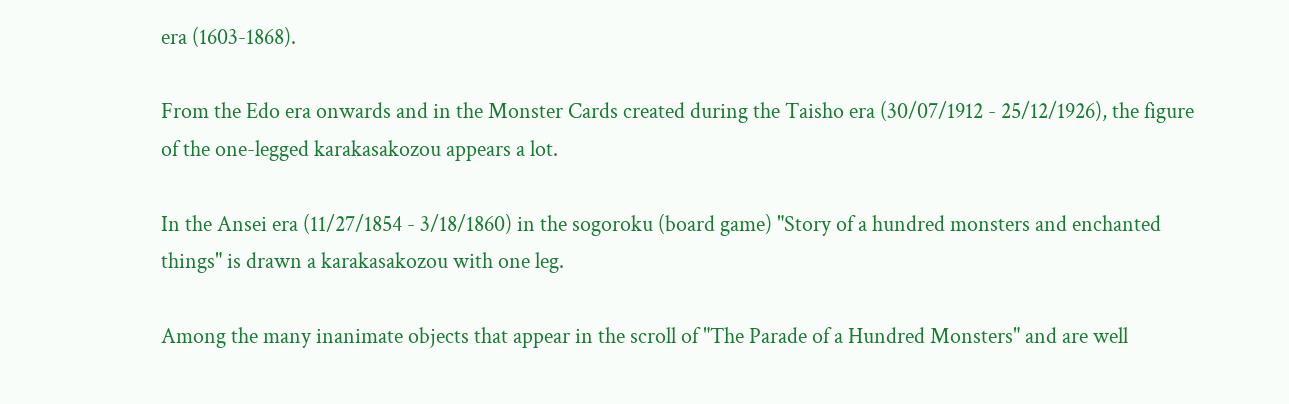era (1603-1868).

From the Edo era onwards and in the Monster Cards created during the Taisho era (30/07/1912 - 25/12/1926), the figure of the one-legged karakasakozou appears a lot.

In the Ansei era (11/27/1854 - 3/18/1860) in the sogoroku (board game) "Story of a hundred monsters and enchanted things" is drawn a karakasakozou with one leg.

Among the many inanimate objects that appear in the scroll of "The Parade of a Hundred Monsters" and are well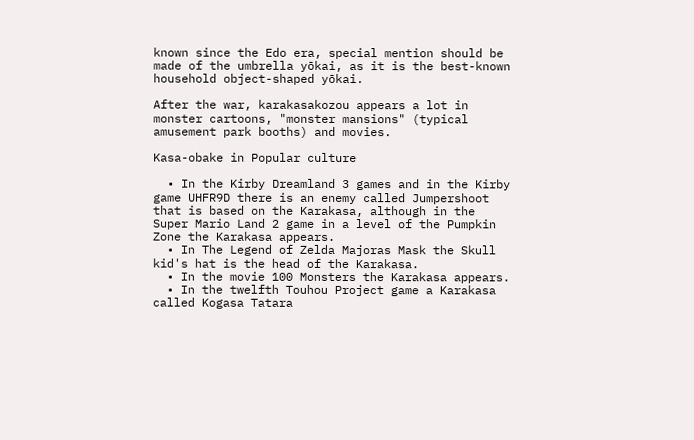known since the Edo era, special mention should be made of the umbrella yōkai, as it is the best-known household object-shaped yōkai.

After the war, karakasakozou appears a lot in monster cartoons, "monster mansions" (typical amusement park booths) and movies.

Kasa-obake in Popular culture

  • In the Kirby Dreamland 3 games and in the Kirby game UHFR9D there is an enemy called Jumpershoot that is based on the Karakasa, although in the Super Mario Land 2 game in a level of the Pumpkin Zone the Karakasa appears.
  • In The Legend of Zelda Majoras Mask the Skull kid's hat is the head of the Karakasa.
  • In the movie 100 Monsters the Karakasa appears.
  • In the twelfth Touhou Project game a Karakasa called Kogasa Tatara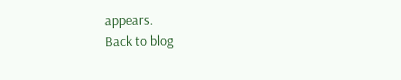appears.
Back to blog